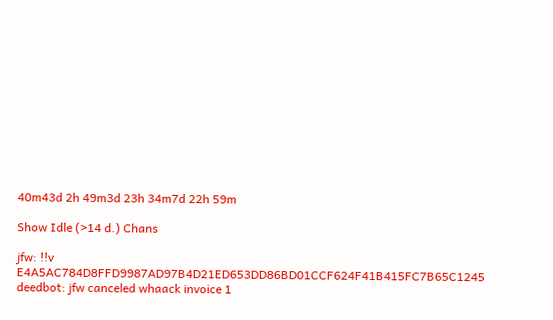40m43d 2h 49m3d 23h 34m7d 22h 59m

Show Idle (>14 d.) Chans

jfw: !!v E4A5AC784D8FFD9987AD97B4D21ED653DD86BD01CCF624F41B415FC7B65C1245
deedbot: jfw canceled whaack invoice 1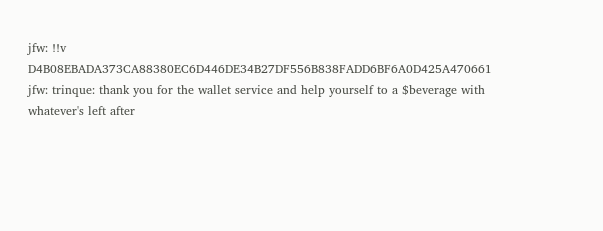jfw: !!v D4B08EBADA373CA88380EC6D446DE34B27DF556B838FADD6BF6A0D425A470661
jfw: trinque: thank you for the wallet service and help yourself to a $beverage with whatever's left after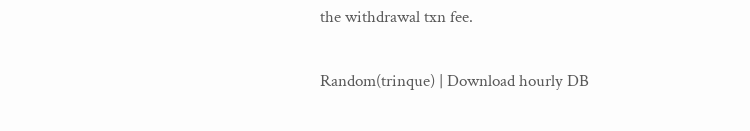the withdrawal txn fee.

Random(trinque) | Download hourly DB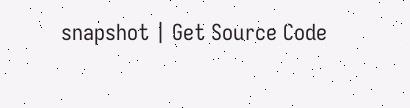snapshot | Get Source Code